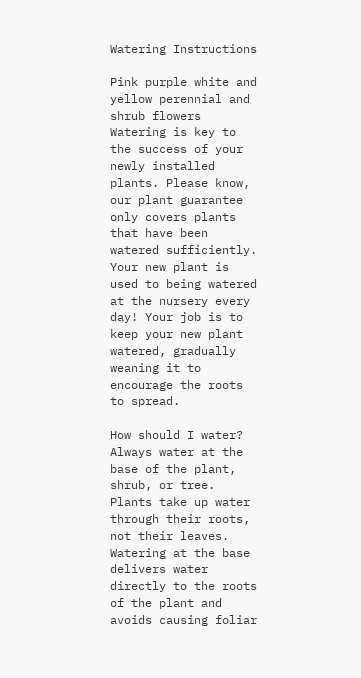Watering Instructions

Pink purple white and yellow perennial and shrub flowers
Watering is key to the success of your newly installed plants. Please know, our plant guarantee only covers plants that have been watered sufficiently. Your new plant is used to being watered at the nursery every day! Your job is to keep your new plant watered, gradually weaning it to encourage the roots to spread.

How should I water?
Always water at the base of the plant, shrub, or tree. Plants take up water through their roots, not their leaves. Watering at the base delivers water directly to the roots of the plant and avoids causing foliar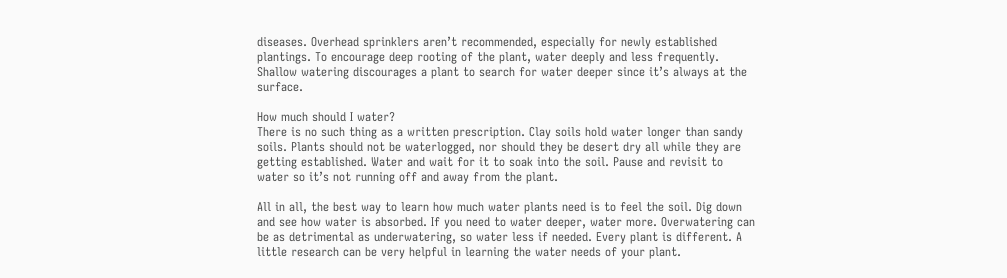diseases. Overhead sprinklers aren’t recommended, especially for newly established plantings. To encourage deep rooting of the plant, water deeply and less frequently. Shallow watering discourages a plant to search for water deeper since it’s always at the surface.

How much should I water?
There is no such thing as a written prescription. Clay soils hold water longer than sandy soils. Plants should not be waterlogged, nor should they be desert dry all while they are getting established. Water and wait for it to soak into the soil. Pause and revisit to water so it’s not running off and away from the plant.

All in all, the best way to learn how much water plants need is to feel the soil. Dig down and see how water is absorbed. If you need to water deeper, water more. Overwatering can be as detrimental as underwatering, so water less if needed. Every plant is different. A little research can be very helpful in learning the water needs of your plant.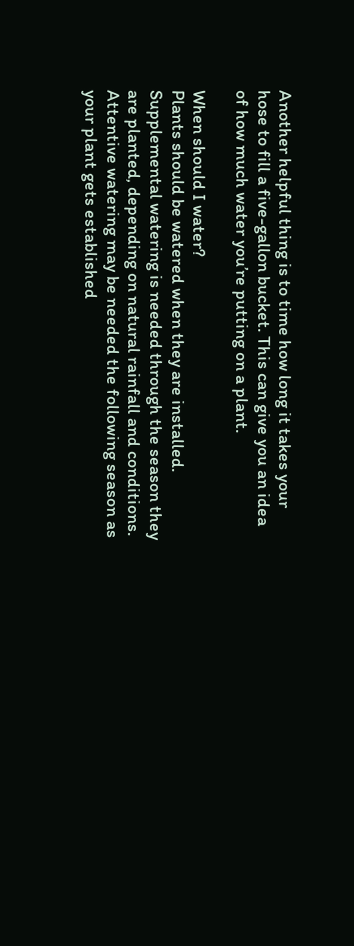Another helpful thing is to time how long it takes your hose to fill a five-gallon bucket. This can give you an idea of how much water you’re putting on a plant.

When should I water?
Plants should be watered when they are installed. Supplemental watering is needed through the season they are planted, depending on natural rainfall and conditions. Attentive watering may be needed the following season as your plant gets established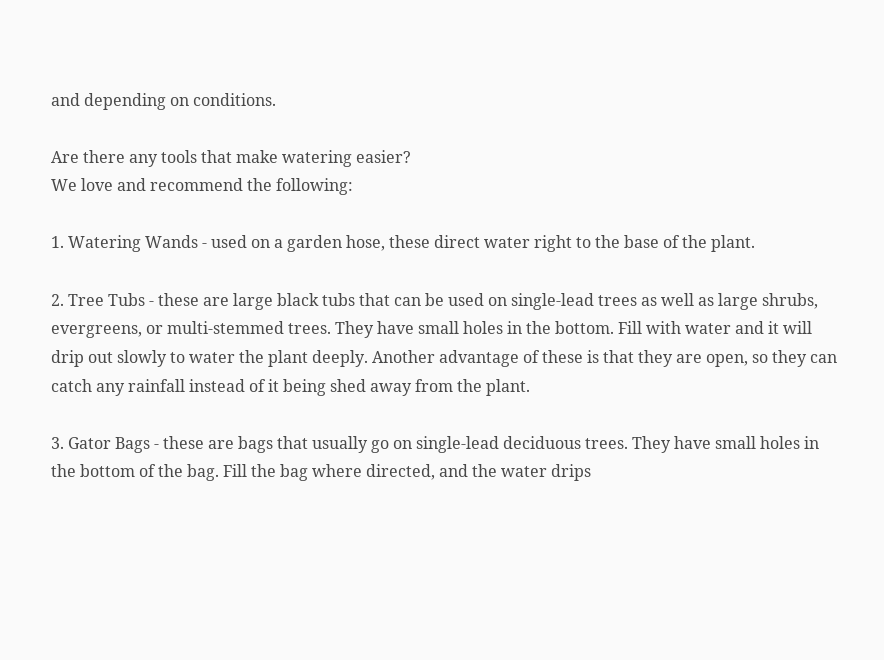and depending on conditions.

Are there any tools that make watering easier?
We love and recommend the following:

1. Watering Wands - used on a garden hose, these direct water right to the base of the plant.

2. Tree Tubs - these are large black tubs that can be used on single-lead trees as well as large shrubs, evergreens, or multi-stemmed trees. They have small holes in the bottom. Fill with water and it will drip out slowly to water the plant deeply. Another advantage of these is that they are open, so they can catch any rainfall instead of it being shed away from the plant.

3. Gator Bags - these are bags that usually go on single-lead deciduous trees. They have small holes in the bottom of the bag. Fill the bag where directed, and the water drips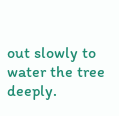out slowly to water the tree deeply.